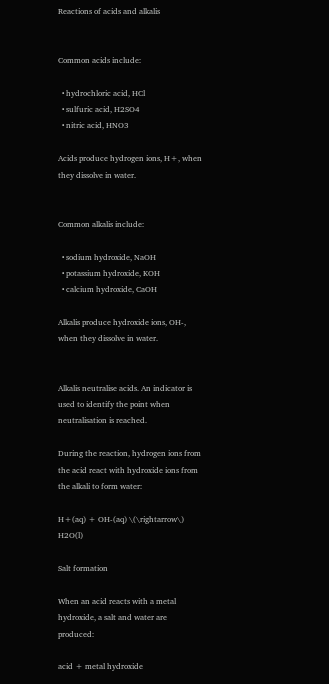Reactions of acids and alkalis


Common acids include:

  • hydrochloric acid, HCl
  • sulfuric acid, H2SO4
  • nitric acid, HNO3

Acids produce hydrogen ions, H+, when they dissolve in water.


Common alkalis include:

  • sodium hydroxide, NaOH
  • potassium hydroxide, KOH
  • calcium hydroxide, CaOH

Alkalis produce hydroxide ions, OH-, when they dissolve in water.


Alkalis neutralise acids. An indicator is used to identify the point when neutralisation is reached.

During the reaction, hydrogen ions from the acid react with hydroxide ions from the alkali to form water:

H+(aq) + OH-(aq) \(\rightarrow\) H2O(l)

Salt formation

When an acid reacts with a metal hydroxide, a salt and water are produced:

acid + metal hydroxide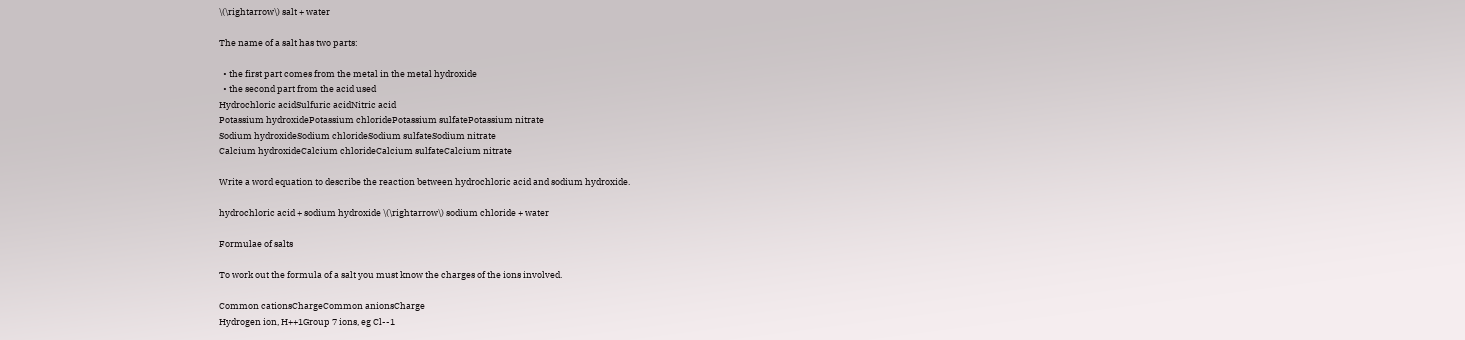\(\rightarrow\) salt + water

The name of a salt has two parts:

  • the first part comes from the metal in the metal hydroxide
  • the second part from the acid used
Hydrochloric acidSulfuric acidNitric acid
Potassium hydroxidePotassium chloridePotassium sulfatePotassium nitrate
Sodium hydroxideSodium chlorideSodium sulfateSodium nitrate
Calcium hydroxideCalcium chlorideCalcium sulfateCalcium nitrate

Write a word equation to describe the reaction between hydrochloric acid and sodium hydroxide.

hydrochloric acid + sodium hydroxide \(\rightarrow\) sodium chloride + water

Formulae of salts

To work out the formula of a salt you must know the charges of the ions involved.

Common cationsChargeCommon anionsCharge
Hydrogen ion, H++1Group 7 ions, eg Cl--1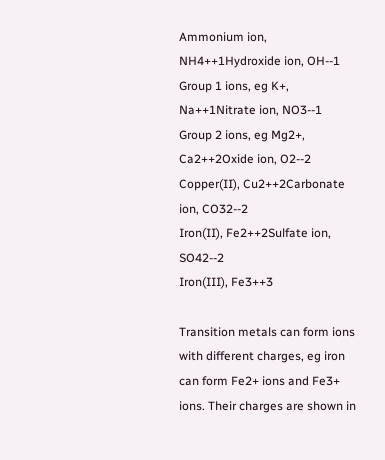Ammonium ion, NH4++1Hydroxide ion, OH--1
Group 1 ions, eg K+, Na++1Nitrate ion, NO3--1
Group 2 ions, eg Mg2+, Ca2++2Oxide ion, O2--2
Copper(II), Cu2++2Carbonate ion, CO32--2
Iron(II), Fe2++2Sulfate ion, SO42--2
Iron(III), Fe3++3

Transition metals can form ions with different charges, eg iron can form Fe2+ ions and Fe3+ ions. Their charges are shown in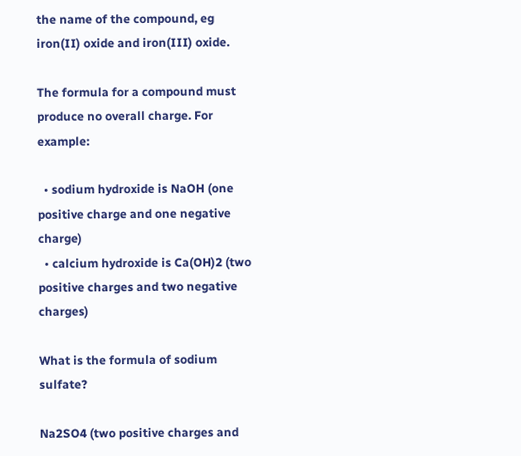the name of the compound, eg iron(II) oxide and iron(III) oxide.

The formula for a compound must produce no overall charge. For example:

  • sodium hydroxide is NaOH (one positive charge and one negative charge)
  • calcium hydroxide is Ca(OH)2 (two positive charges and two negative charges)

What is the formula of sodium sulfate?

Na2SO4 (two positive charges and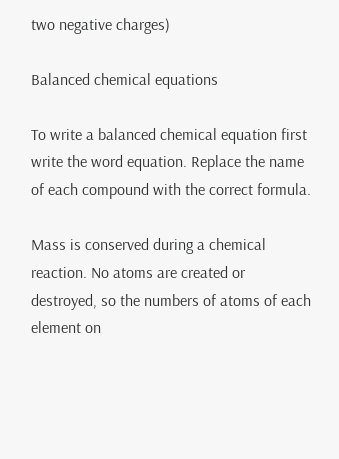two negative charges)

Balanced chemical equations

To write a balanced chemical equation first write the word equation. Replace the name of each compound with the correct formula.

Mass is conserved during a chemical reaction. No atoms are created or destroyed, so the numbers of atoms of each element on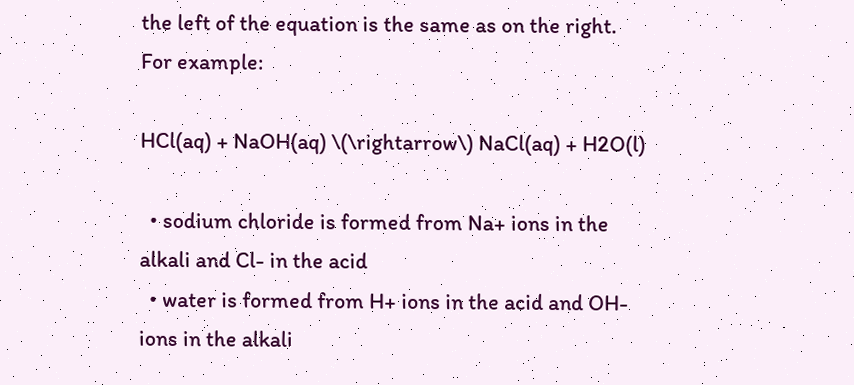the left of the equation is the same as on the right. For example:

HCl(aq) + NaOH(aq) \(\rightarrow\) NaCl(aq) + H2O(l)

  • sodium chloride is formed from Na+ ions in the alkali and Cl- in the acid
  • water is formed from H+ ions in the acid and OH- ions in the alkali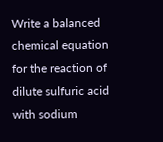Write a balanced chemical equation for the reaction of dilute sulfuric acid with sodium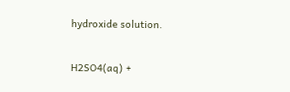hydroxide solution.

H2SO4(aq) +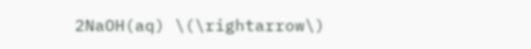2NaOH(aq) \(\rightarrow\)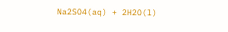Na2SO4(aq) + 2H2O(l)